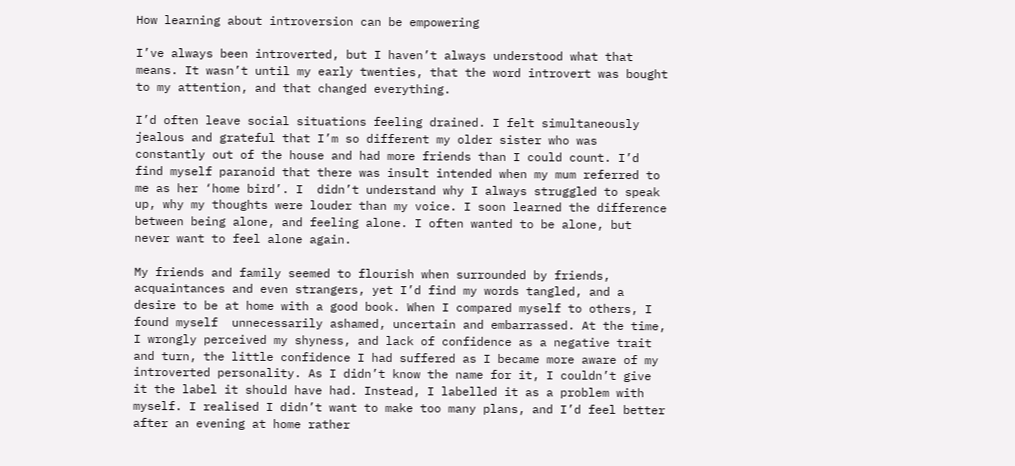How learning about introversion can be empowering

I’ve always been introverted, but I haven’t always understood what that means. It wasn’t until my early twenties, that the word introvert was bought to my attention, and that changed everything.

I’d often leave social situations feeling drained. I felt simultaneously jealous and grateful that I’m so different my older sister who was constantly out of the house and had more friends than I could count. I’d find myself paranoid that there was insult intended when my mum referred to me as her ‘home bird’. I  didn’t understand why I always struggled to speak up, why my thoughts were louder than my voice. I soon learned the difference between being alone, and feeling alone. I often wanted to be alone, but never want to feel alone again.

My friends and family seemed to flourish when surrounded by friends, acquaintances and even strangers, yet I’d find my words tangled, and a desire to be at home with a good book. When I compared myself to others, I found myself  unnecessarily ashamed, uncertain and embarrassed. At the time, I wrongly perceived my shyness, and lack of confidence as a negative trait and turn, the little confidence I had suffered as I became more aware of my introverted personality. As I didn’t know the name for it, I couldn’t give it the label it should have had. Instead, I labelled it as a problem with myself. I realised I didn’t want to make too many plans, and I’d feel better after an evening at home rather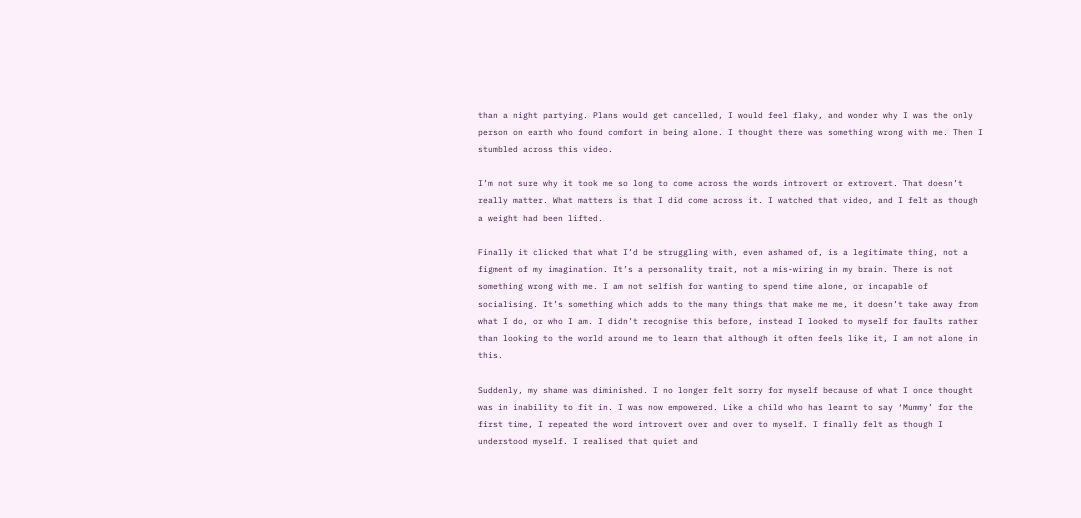than a night partying. Plans would get cancelled, I would feel flaky, and wonder why I was the only person on earth who found comfort in being alone. I thought there was something wrong with me. Then I stumbled across this video.

I’m not sure why it took me so long to come across the words introvert or extrovert. That doesn’t really matter. What matters is that I did come across it. I watched that video, and I felt as though a weight had been lifted.

Finally it clicked that what I’d be struggling with, even ashamed of, is a legitimate thing, not a figment of my imagination. It’s a personality trait, not a mis-wiring in my brain. There is not something wrong with me. I am not selfish for wanting to spend time alone, or incapable of socialising. It’s something which adds to the many things that make me me, it doesn’t take away from what I do, or who I am. I didn’t recognise this before, instead I looked to myself for faults rather than looking to the world around me to learn that although it often feels like it, I am not alone in this.

Suddenly, my shame was diminished. I no longer felt sorry for myself because of what I once thought was in inability to fit in. I was now empowered. Like a child who has learnt to say ‘Mummy’ for the first time, I repeated the word introvert over and over to myself. I finally felt as though I understood myself. I realised that quiet and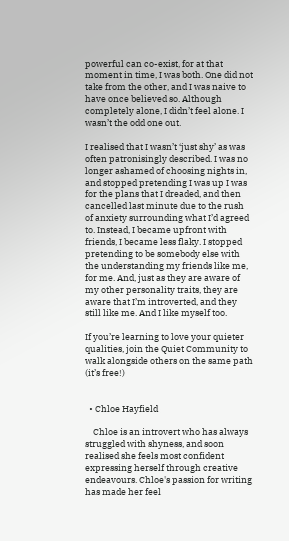powerful can co-exist, for at that moment in time, I was both. One did not take from the other, and I was naive to have once believed so. Although completely alone, I didn’t feel alone. I wasn’t the odd one out.

I realised that I wasn’t ‘just shy’ as was often patronisingly described. I was no longer ashamed of choosing nights in, and stopped pretending I was up I was for the plans that I dreaded, and then cancelled last minute due to the rush of anxiety surrounding what I’d agreed to. Instead, I became upfront with friends, I became less flaky. I stopped pretending to be somebody else with the understanding my friends like me, for me. And, just as they are aware of my other personality traits, they are aware that I’m introverted, and they still like me. And I like myself too.

If you’re learning to love your quieter qualities, join the Quiet Community to walk alongside others on the same path (it’s free!)


  • Chloe Hayfield

    Chloe is an introvert who has always struggled with shyness, and soon realised she feels most confident expressing herself through creative endeavours. Chloe's passion for writing has made her feel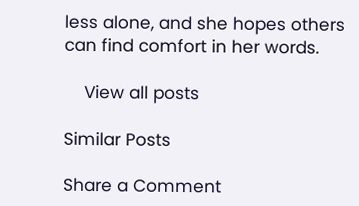less alone, and she hopes others can find comfort in her words.

    View all posts

Similar Posts

Share a Comment